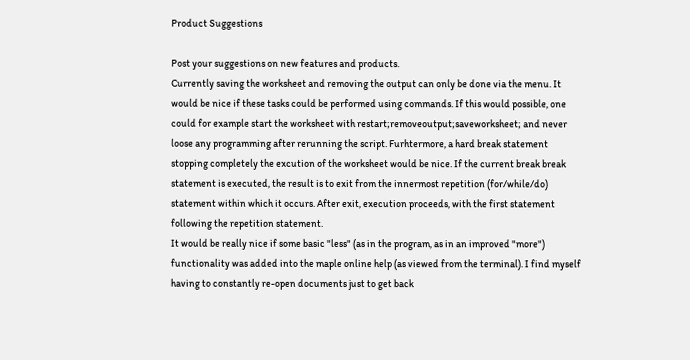Product Suggestions

Post your suggestions on new features and products.
Currently saving the worksheet and removing the output can only be done via the menu. It would be nice if these tasks could be performed using commands. If this would possible, one could for example start the worksheet with restart;removeoutput;saveworksheet; and never loose any programming after rerunning the script. Furhtermore, a hard break statement stopping completely the excution of the worksheet would be nice. If the current break break statement is executed, the result is to exit from the innermost repetition (for/while/do) statement within which it occurs. After exit, execution proceeds, with the first statement following the repetition statement.
It would be really nice if some basic "less" (as in the program, as in an improved "more") functionality was added into the maple online help (as viewed from the terminal). I find myself having to constantly re-open documents just to get back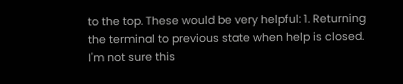to the top. These would be very helpful: 1. Returning the terminal to previous state when help is closed. I'm not sure this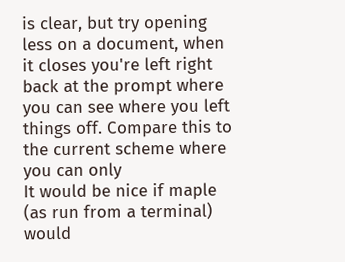is clear, but try opening less on a document, when it closes you're left right back at the prompt where you can see where you left things off. Compare this to the current scheme where you can only
It would be nice if maple (as run from a terminal) would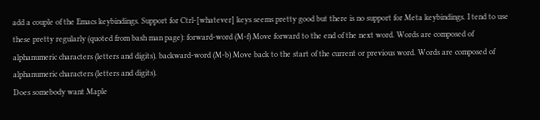add a couple of the Emacs keybindings. Support for Ctrl-[whatever] keys seems pretty good but there is no support for Meta keybindings. I tend to use these pretty regularly (quoted from bash man page): forward-word (M-f) Move forward to the end of the next word. Words are composed of alphanumeric characters (letters and digits). backward-word (M-b) Move back to the start of the current or previous word. Words are composed of alphanumeric characters (letters and digits).
Does somebody want Maple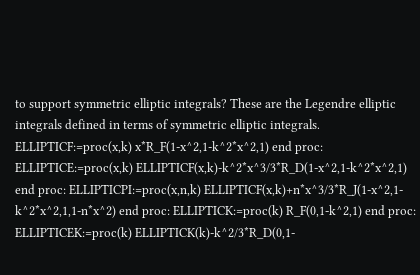to support symmetric elliptic integrals? These are the Legendre elliptic integrals defined in terms of symmetric elliptic integrals. ELLIPTICF:=proc(x,k) x*R_F(1-x^2,1-k^2*x^2,1) end proc: ELLIPTICE:=proc(x,k) ELLIPTICF(x,k)-k^2*x^3/3*R_D(1-x^2,1-k^2*x^2,1) end proc: ELLIPTICPI:=proc(x,n,k) ELLIPTICF(x,k)+n*x^3/3*R_J(1-x^2,1-k^2*x^2,1,1-n*x^2) end proc: ELLIPTICK:=proc(k) R_F(0,1-k^2,1) end proc: ELLIPTICEK:=proc(k) ELLIPTICK(k)-k^2/3*R_D(0,1-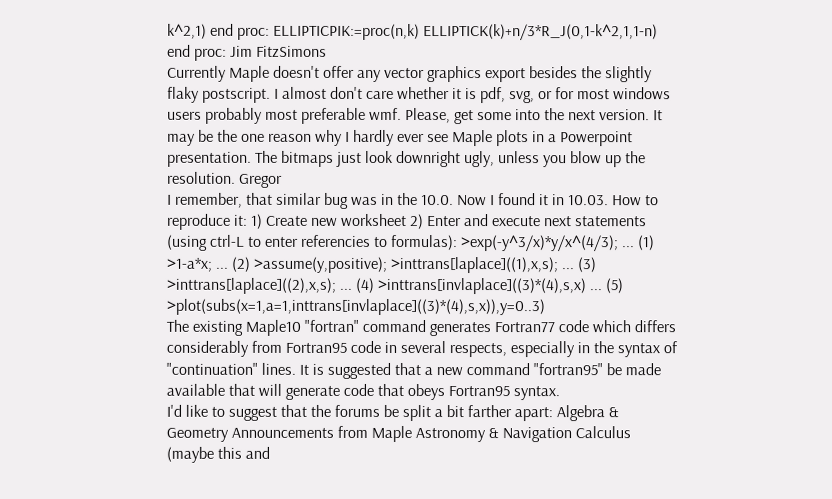k^2,1) end proc: ELLIPTICPIK:=proc(n,k) ELLIPTICK(k)+n/3*R_J(0,1-k^2,1,1-n) end proc: Jim FitzSimons
Currently Maple doesn't offer any vector graphics export besides the slightly flaky postscript. I almost don't care whether it is pdf, svg, or for most windows users probably most preferable wmf. Please, get some into the next version. It may be the one reason why I hardly ever see Maple plots in a Powerpoint presentation. The bitmaps just look downright ugly, unless you blow up the resolution. Gregor
I remember, that similar bug was in the 10.0. Now I found it in 10.03. How to reproduce it: 1) Create new worksheet 2) Enter and execute next statements (using ctrl-L to enter referencies to formulas): >exp(-y^3/x)*y/x^(4/3); ... (1) >1-a*x; ... (2) >assume(y,positive); >inttrans[laplace]((1),x,s); ... (3) >inttrans[laplace]((2),x,s); ... (4) >inttrans[invlaplace]((3)*(4),s,x) ... (5) >plot(subs(x=1,a=1,inttrans[invlaplace]((3)*(4),s,x)),y=0..3)
The existing Maple10 "fortran" command generates Fortran77 code which differs considerably from Fortran95 code in several respects, especially in the syntax of "continuation" lines. It is suggested that a new command "fortran95" be made available that will generate code that obeys Fortran95 syntax.
I'd like to suggest that the forums be split a bit farther apart: Algebra & Geometry Announcements from Maple Astronomy & Navigation Calculus (maybe this and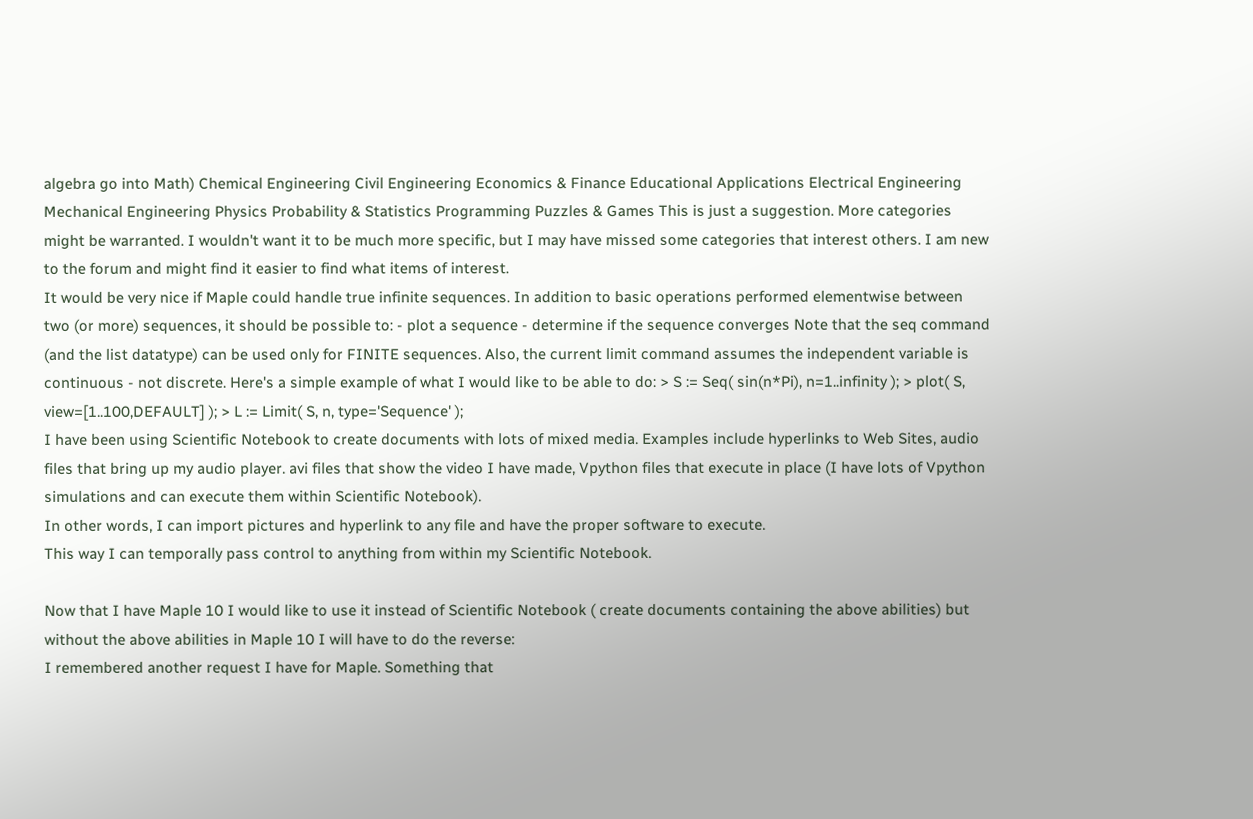algebra go into Math) Chemical Engineering Civil Engineering Economics & Finance Educational Applications Electrical Engineering Mechanical Engineering Physics Probability & Statistics Programming Puzzles & Games This is just a suggestion. More categories might be warranted. I wouldn't want it to be much more specific, but I may have missed some categories that interest others. I am new to the forum and might find it easier to find what items of interest.
It would be very nice if Maple could handle true infinite sequences. In addition to basic operations performed elementwise between two (or more) sequences, it should be possible to: - plot a sequence - determine if the sequence converges Note that the seq command (and the list datatype) can be used only for FINITE sequences. Also, the current limit command assumes the independent variable is continuous - not discrete. Here's a simple example of what I would like to be able to do: > S := Seq( sin(n*Pi), n=1..infinity ); > plot( S, view=[1..100,DEFAULT] ); > L := Limit( S, n, type='Sequence' );
I have been using Scientific Notebook to create documents with lots of mixed media. Examples include hyperlinks to Web Sites, audio files that bring up my audio player. avi files that show the video I have made, Vpython files that execute in place (I have lots of Vpython simulations and can execute them within Scientific Notebook).
In other words, I can import pictures and hyperlink to any file and have the proper software to execute.
This way I can temporally pass control to anything from within my Scientific Notebook.

Now that I have Maple 10 I would like to use it instead of Scientific Notebook ( create documents containing the above abilities) but without the above abilities in Maple 10 I will have to do the reverse:
I remembered another request I have for Maple. Something that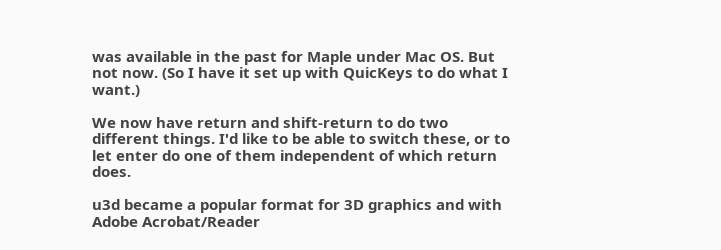was available in the past for Maple under Mac OS. But not now. (So I have it set up with QuicKeys to do what I want.)

We now have return and shift-return to do two different things. I'd like to be able to switch these, or to let enter do one of them independent of which return does.

u3d became a popular format for 3D graphics and with Adobe Acrobat/Reader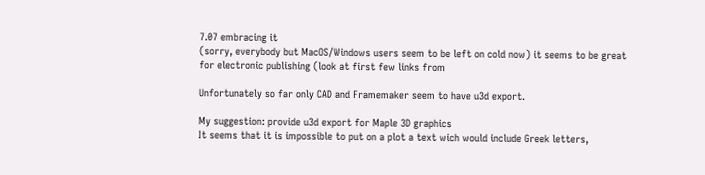7.07 embracing it
(sorry, everybody but MacOS/Windows users seem to be left on cold now) it seems to be great
for electronic publishing (look at first few links from

Unfortunately so far only CAD and Framemaker seem to have u3d export.

My suggestion: provide u3d export for Maple 3D graphics
It seems that it is impossible to put on a plot a text wich would include Greek letters,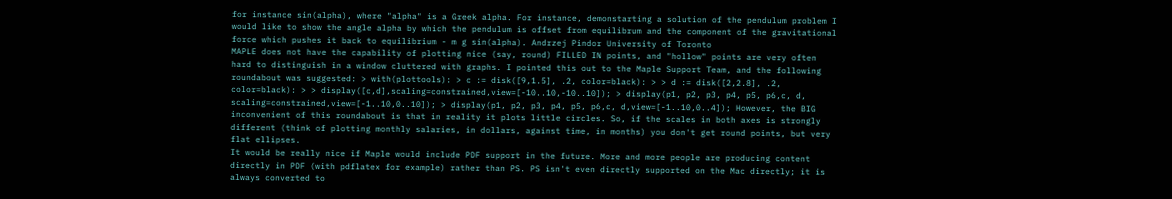for instance sin(alpha), where "alpha" is a Greek alpha. For instance, demonstarting a solution of the pendulum problem I would like to show the angle alpha by which the pendulum is offset from equilibrum and the component of the gravitational force which pushes it back to equilibrium - m g sin(alpha). Andrzej Pindor University of Toronto
MAPLE does not have the capability of plotting nice (say, round) FILLED IN points, and "hollow" points are very often hard to distinguish in a window cluttered with graphs. I pointed this out to the Maple Support Team, and the following roundabout was suggested: > with(plottools): > c := disk([9,1.5], .2, color=black): > > d := disk([2,2.8], .2, color=black): > > display([c,d],scaling=constrained,view=[-10..10,-10..10]); > display(p1, p2, p3, p4, p5, p6,c, d, scaling=constrained,view=[-1..10,0..10]); > display(p1, p2, p3, p4, p5, p6,c, d,view=[-1..10,0..4]); However, the BIG inconvenient of this roundabout is that in reality it plots little circles. So, if the scales in both axes is strongly different (think of plotting monthly salaries, in dollars, against time, in months) you don't get round points, but very flat ellipses.
It would be really nice if Maple would include PDF support in the future. More and more people are producing content directly in PDF (with pdflatex for example) rather than PS. PS isn't even directly supported on the Mac directly; it is always converted to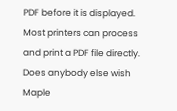PDF before it is displayed. Most printers can process and print a PDF file directly. Does anybody else wish Maple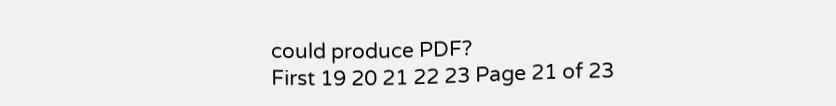could produce PDF?
First 19 20 21 22 23 Page 21 of 23